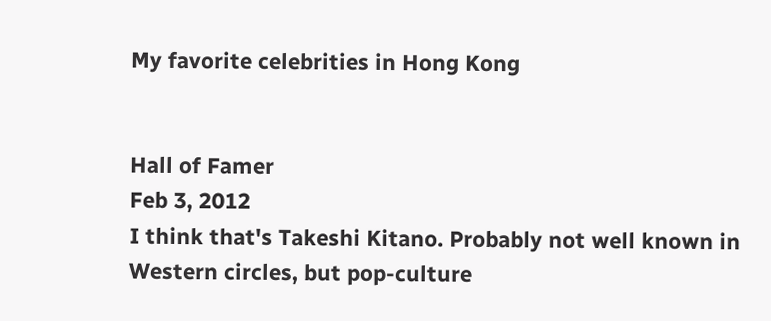My favorite celebrities in Hong Kong


Hall of Famer
Feb 3, 2012
I think that's Takeshi Kitano. Probably not well known in Western circles, but pop-culture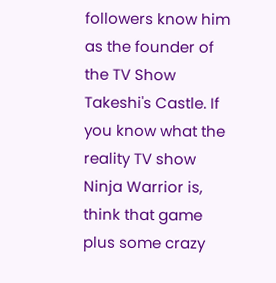followers know him as the founder of the TV Show Takeshi's Castle. If you know what the reality TV show Ninja Warrior is, think that game plus some crazy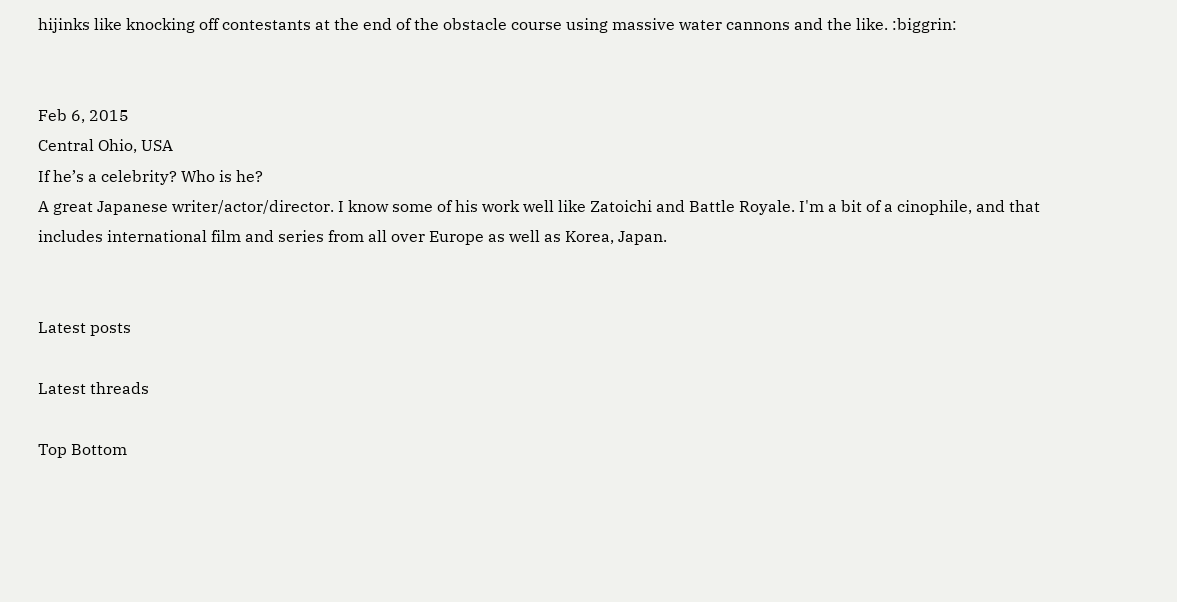hijinks like knocking off contestants at the end of the obstacle course using massive water cannons and the like. :biggrin:


Feb 6, 2015
Central Ohio, USA
If he’s a celebrity? Who is he?
A great Japanese writer/actor/director. I know some of his work well like Zatoichi and Battle Royale. I'm a bit of a cinophile, and that includes international film and series from all over Europe as well as Korea, Japan.


Latest posts

Latest threads

Top Bottom